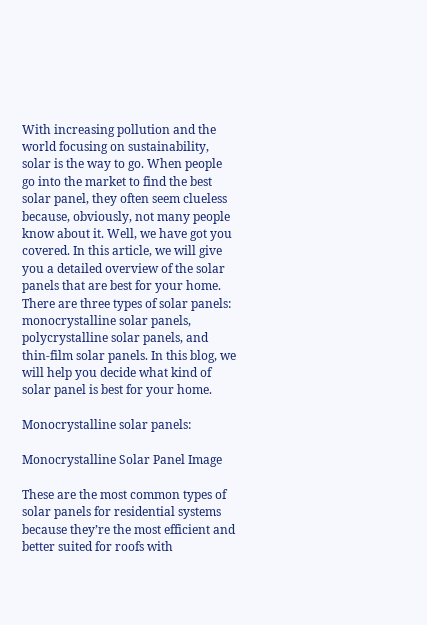With increasing pollution and the world focusing on sustainability, solar is the way to go. When people go into the market to find the best solar panel, they often seem clueless because, obviously, not many people know about it. Well, we have got you covered. In this article, we will give you a detailed overview of the solar panels that are best for your home.
There are three types of solar panels: monocrystalline solar panels, polycrystalline solar panels, and thin-film solar panels. In this blog, we will help you decide what kind of solar panel is best for your home.

Monocrystalline solar panels:

Monocrystalline Solar Panel Image

These are the most common types of solar panels for residential systems because they’re the most efficient and better suited for roofs with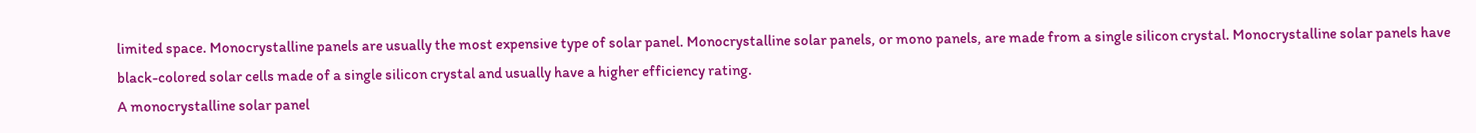limited space. Monocrystalline panels are usually the most expensive type of solar panel. Monocrystalline solar panels, or mono panels, are made from a single silicon crystal. Monocrystalline solar panels have black-colored solar cells made of a single silicon crystal and usually have a higher efficiency rating.
A monocrystalline solar panel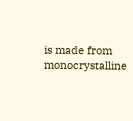is made from monocrystalline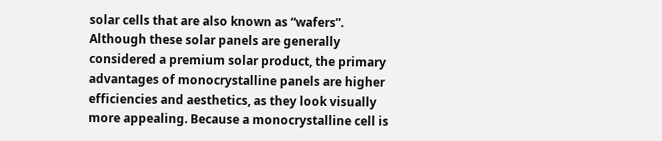solar cells that are also known as “wafers”.  Although these solar panels are generally considered a premium solar product, the primary advantages of monocrystalline panels are higher efficiencies and aesthetics, as they look visually more appealing. Because a monocrystalline cell is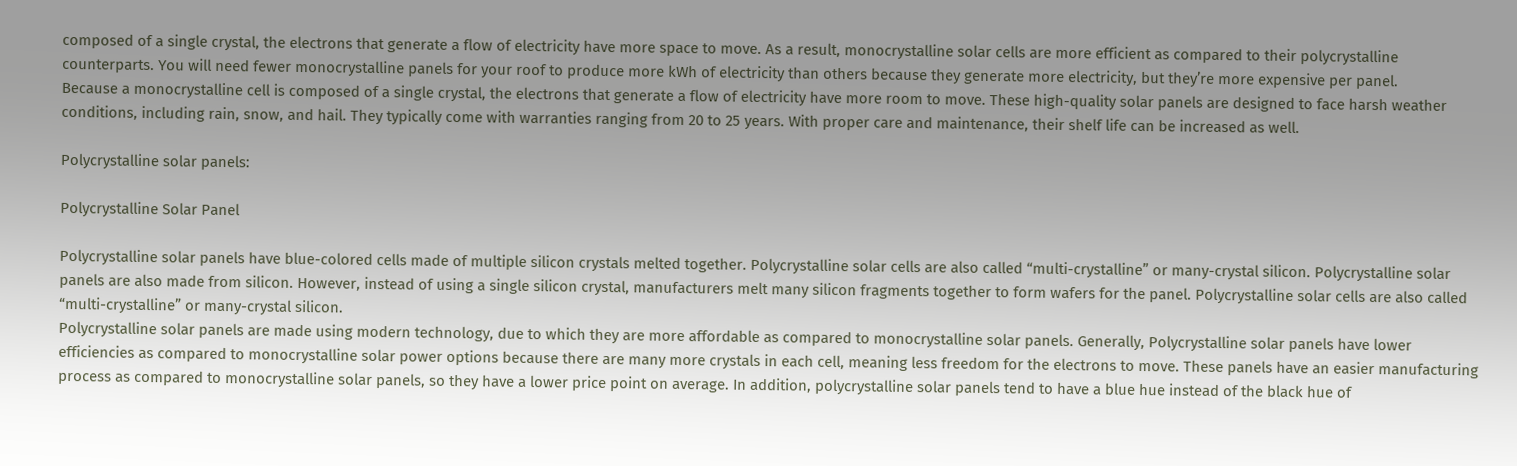composed of a single crystal, the electrons that generate a flow of electricity have more space to move. As a result, monocrystalline solar cells are more efficient as compared to their polycrystalline counterparts. You will need fewer monocrystalline panels for your roof to produce more kWh of electricity than others because they generate more electricity, but they’re more expensive per panel.
Because a monocrystalline cell is composed of a single crystal, the electrons that generate a flow of electricity have more room to move. These high-quality solar panels are designed to face harsh weather conditions, including rain, snow, and hail. They typically come with warranties ranging from 20 to 25 years. With proper care and maintenance, their shelf life can be increased as well.

Polycrystalline solar panels:

Polycrystalline Solar Panel

Polycrystalline solar panels have blue-colored cells made of multiple silicon crystals melted together. Polycrystalline solar cells are also called “multi-crystalline” or many-crystal silicon. Polycrystalline solar panels are also made from silicon. However, instead of using a single silicon crystal, manufacturers melt many silicon fragments together to form wafers for the panel. Polycrystalline solar cells are also called “multi-crystalline” or many-crystal silicon.
Polycrystalline solar panels are made using modern technology, due to which they are more affordable as compared to monocrystalline solar panels. Generally, Polycrystalline solar panels have lower efficiencies as compared to monocrystalline solar power options because there are many more crystals in each cell, meaning less freedom for the electrons to move. These panels have an easier manufacturing process as compared to monocrystalline solar panels, so they have a lower price point on average. In addition, polycrystalline solar panels tend to have a blue hue instead of the black hue of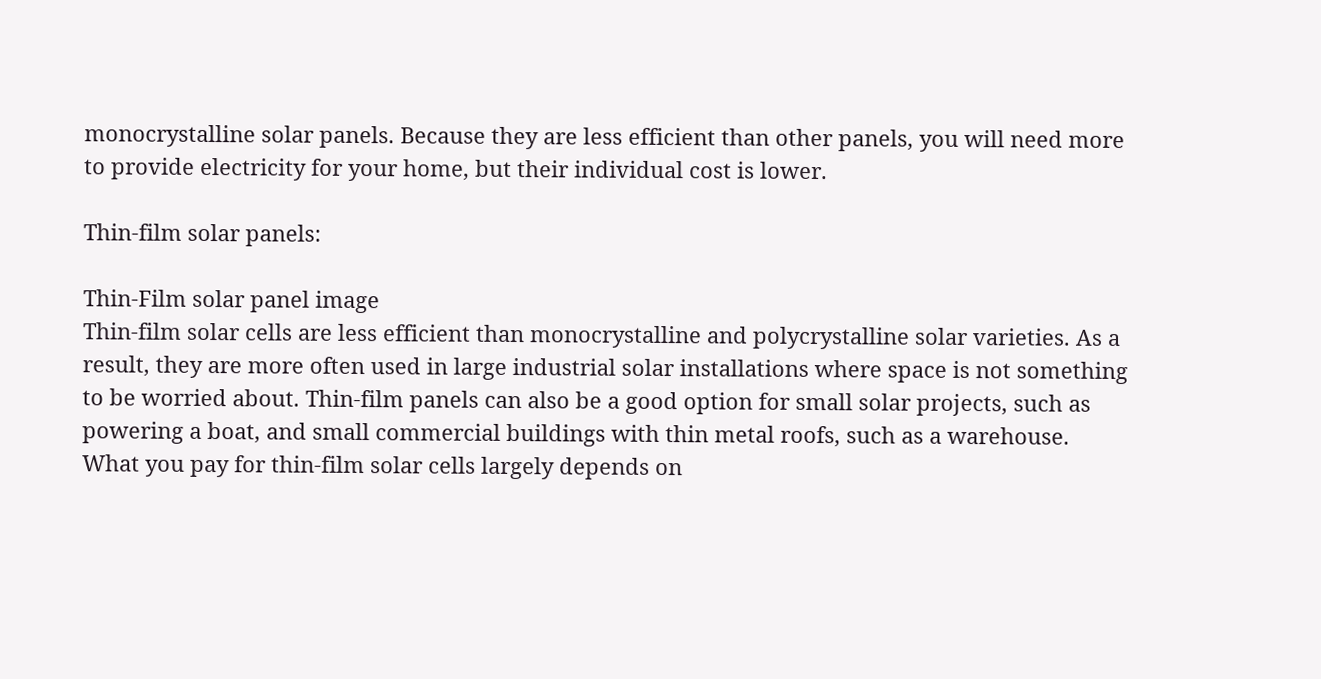monocrystalline solar panels. Because they are less efficient than other panels, you will need more to provide electricity for your home, but their individual cost is lower.

Thin-film solar panels:

Thin-Film solar panel image
Thin-film solar cells are less efficient than monocrystalline and polycrystalline solar varieties. As a result, they are more often used in large industrial solar installations where space is not something to be worried about. Thin-film panels can also be a good option for small solar projects, such as powering a boat, and small commercial buildings with thin metal roofs, such as a warehouse.
What you pay for thin-film solar cells largely depends on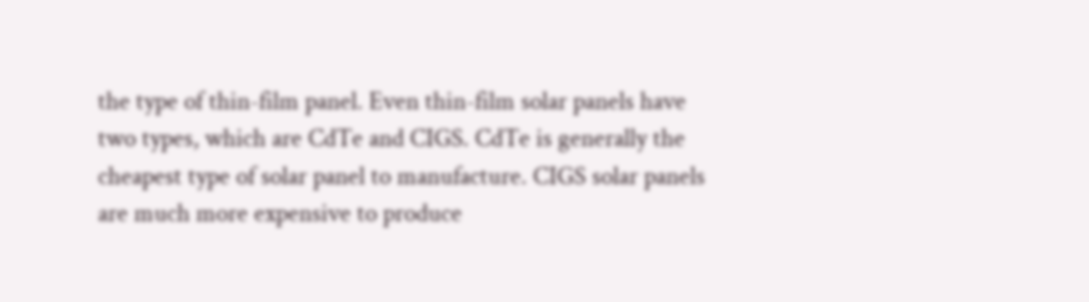the type of thin-film panel. Even thin-film solar panels have two types, which are CdTe and CIGS. CdTe is generally the cheapest type of solar panel to manufacture. CIGS solar panels are much more expensive to produce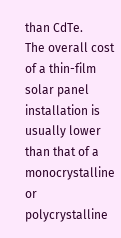than CdTe.
The overall cost of a thin-film solar panel installation is usually lower than that of a monocrystalline or polycrystalline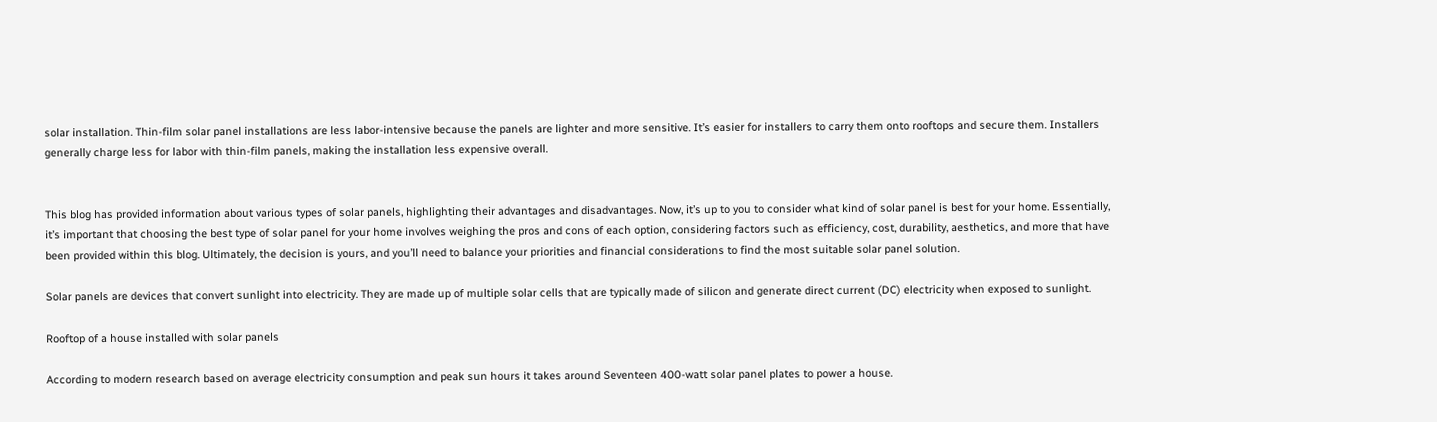solar installation. Thin-film solar panel installations are less labor-intensive because the panels are lighter and more sensitive. It’s easier for installers to carry them onto rooftops and secure them. Installers generally charge less for labor with thin-film panels, making the installation less expensive overall.


This blog has provided information about various types of solar panels, highlighting their advantages and disadvantages. Now, it’s up to you to consider what kind of solar panel is best for your home. Essentially, it’s important that choosing the best type of solar panel for your home involves weighing the pros and cons of each option, considering factors such as efficiency, cost, durability, aesthetics, and more that have been provided within this blog. Ultimately, the decision is yours, and you’ll need to balance your priorities and financial considerations to find the most suitable solar panel solution.

Solar panels are devices that convert sunlight into electricity. They are made up of multiple solar cells that are typically made of silicon and generate direct current (DC) electricity when exposed to sunlight.

Rooftop of a house installed with solar panels

According to modern research based on average electricity consumption and peak sun hours it takes around Seventeen 400-watt solar panel plates to power a house.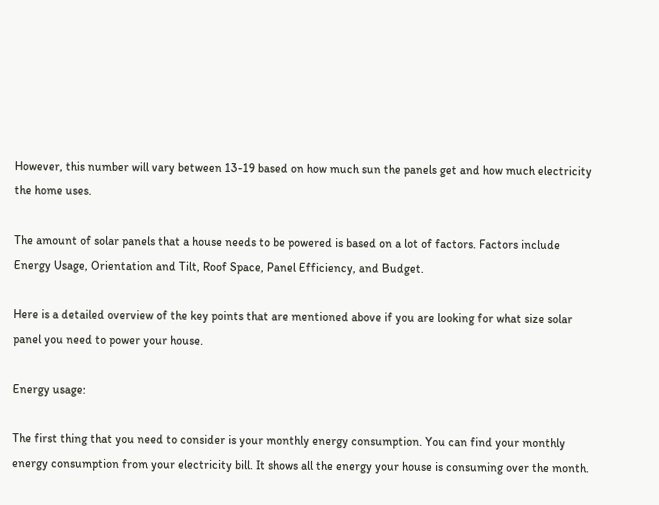However, this number will vary between 13-19 based on how much sun the panels get and how much electricity the home uses.

The amount of solar panels that a house needs to be powered is based on a lot of factors. Factors include Energy Usage, Orientation and Tilt, Roof Space, Panel Efficiency, and Budget.

Here is a detailed overview of the key points that are mentioned above if you are looking for what size solar panel you need to power your house.

Energy usage:

The first thing that you need to consider is your monthly energy consumption. You can find your monthly energy consumption from your electricity bill. It shows all the energy your house is consuming over the month.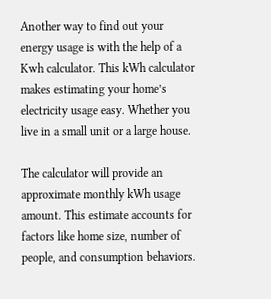Another way to find out your energy usage is with the help of a Kwh calculator. This kWh calculator makes estimating your home’s electricity usage easy. Whether you live in a small unit or a large house.

The calculator will provide an approximate monthly kWh usage amount. This estimate accounts for factors like home size, number of people, and consumption behaviors.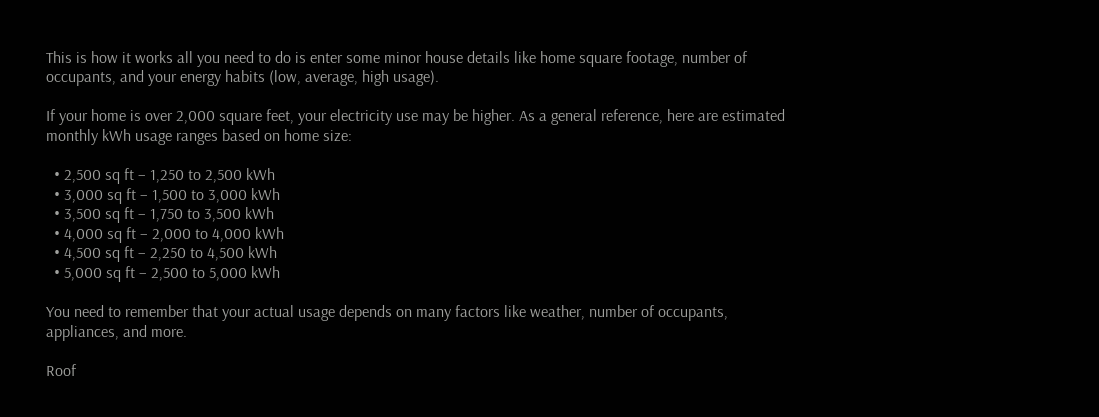This is how it works all you need to do is enter some minor house details like home square footage, number of occupants, and your energy habits (low, average, high usage).

If your home is over 2,000 square feet, your electricity use may be higher. As a general reference, here are estimated monthly kWh usage ranges based on home size:

  • 2,500 sq ft – 1,250 to 2,500 kWh
  • 3,000 sq ft – 1,500 to 3,000 kWh
  • 3,500 sq ft – 1,750 to 3,500 kWh
  • 4,000 sq ft – 2,000 to 4,000 kWh
  • 4,500 sq ft – 2,250 to 4,500 kWh
  • 5,000 sq ft – 2,500 to 5,000 kWh

You need to remember that your actual usage depends on many factors like weather, number of occupants, appliances, and more.

Roof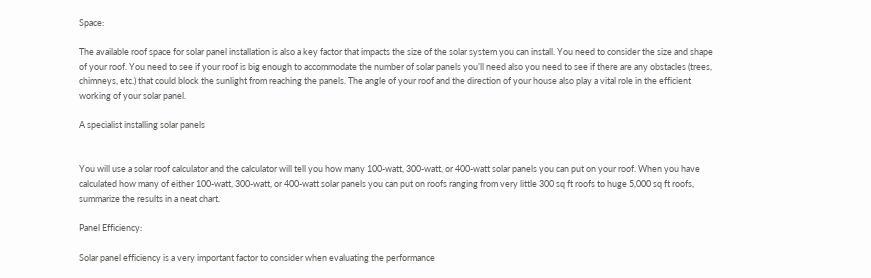Space:

The available roof space for solar panel installation is also a key factor that impacts the size of the solar system you can install. You need to consider the size and shape of your roof. You need to see if your roof is big enough to accommodate the number of solar panels you’ll need also you need to see if there are any obstacles (trees, chimneys, etc.) that could block the sunlight from reaching the panels. The angle of your roof and the direction of your house also play a vital role in the efficient working of your solar panel.

A specialist installing solar panels


You will use a solar roof calculator and the calculator will tell you how many 100-watt, 300-watt, or 400-watt solar panels you can put on your roof. When you have calculated how many of either 100-watt, 300-watt, or 400-watt solar panels you can put on roofs ranging from very little 300 sq ft roofs to huge 5,000 sq ft roofs, summarize the results in a neat chart.

Panel Efficiency:

Solar panel efficiency is a very important factor to consider when evaluating the performance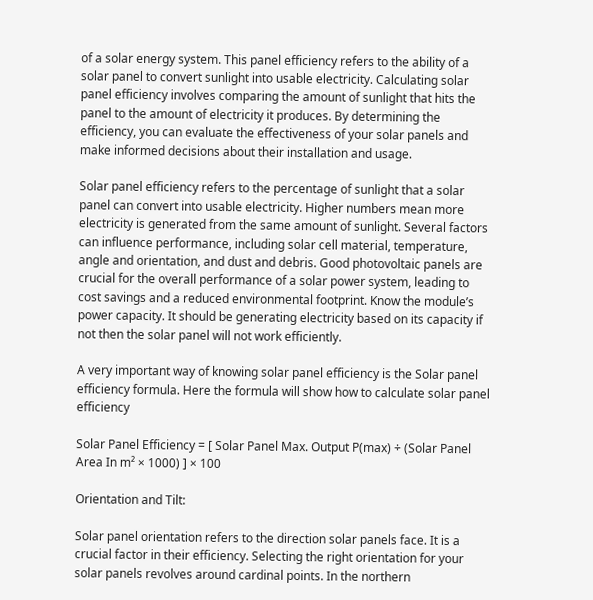of a solar energy system. This panel efficiency refers to the ability of a solar panel to convert sunlight into usable electricity. Calculating solar panel efficiency involves comparing the amount of sunlight that hits the panel to the amount of electricity it produces. By determining the efficiency, you can evaluate the effectiveness of your solar panels and make informed decisions about their installation and usage.

Solar panel efficiency refers to the percentage of sunlight that a solar panel can convert into usable electricity. Higher numbers mean more electricity is generated from the same amount of sunlight. Several factors can influence performance, including solar cell material, temperature, angle and orientation, and dust and debris. Good photovoltaic panels are crucial for the overall performance of a solar power system, leading to cost savings and a reduced environmental footprint. Know the module’s power capacity. It should be generating electricity based on its capacity if not then the solar panel will not work efficiently.

A very important way of knowing solar panel efficiency is the Solar panel efficiency formula. Here the formula will show how to calculate solar panel efficiency

Solar Panel Efficiency = [ Solar Panel Max. Output P(max) ÷ (Solar Panel Area In m² × 1000) ] × 100

Orientation and Tilt:

Solar panel orientation refers to the direction solar panels face. It is a crucial factor in their efficiency. Selecting the right orientation for your solar panels revolves around cardinal points. In the northern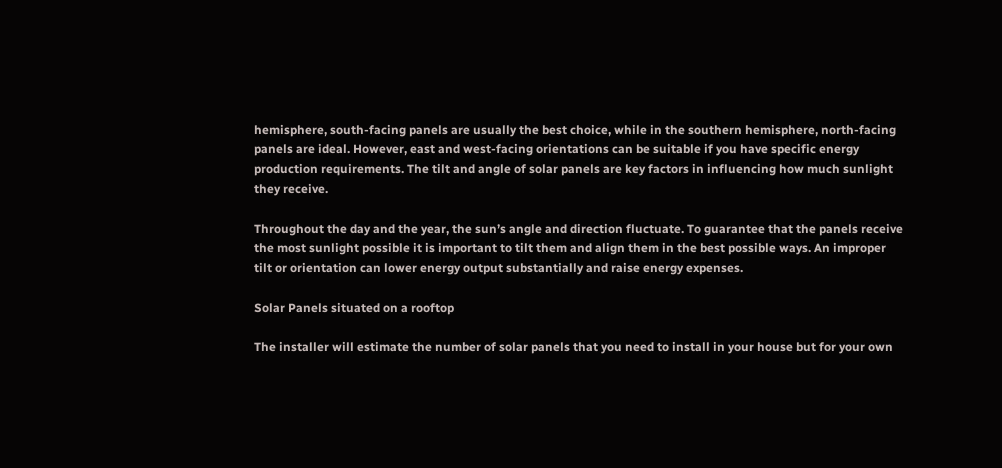hemisphere, south-facing panels are usually the best choice, while in the southern hemisphere, north-facing panels are ideal. However, east and west-facing orientations can be suitable if you have specific energy production requirements. The tilt and angle of solar panels are key factors in influencing how much sunlight they receive.

Throughout the day and the year, the sun’s angle and direction fluctuate. To guarantee that the panels receive the most sunlight possible it is important to tilt them and align them in the best possible ways. An improper tilt or orientation can lower energy output substantially and raise energy expenses.

Solar Panels situated on a rooftop

The installer will estimate the number of solar panels that you need to install in your house but for your own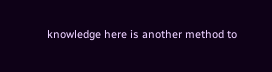knowledge here is another method to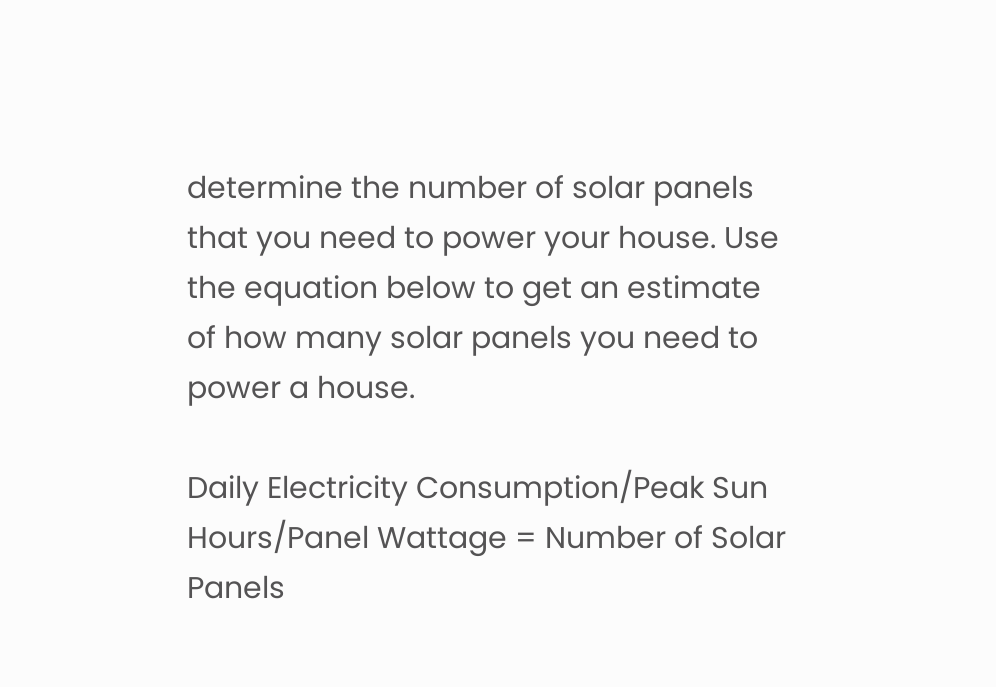determine the number of solar panels that you need to power your house. Use the equation below to get an estimate of how many solar panels you need to power a house.

Daily Electricity Consumption/Peak Sun Hours/Panel Wattage = Number of Solar Panels